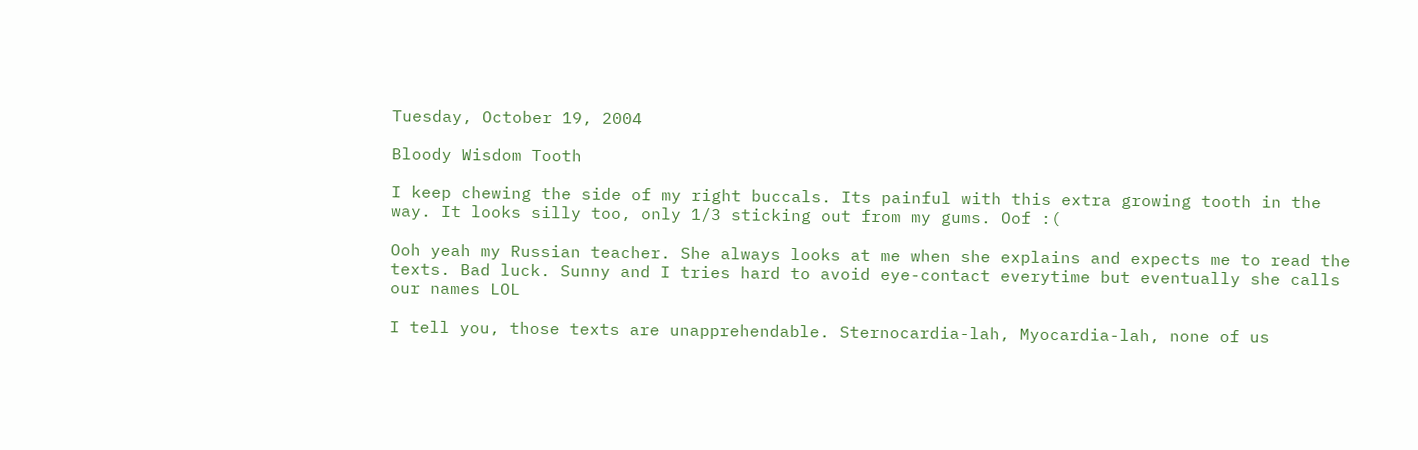Tuesday, October 19, 2004

Bloody Wisdom Tooth

I keep chewing the side of my right buccals. Its painful with this extra growing tooth in the way. It looks silly too, only 1/3 sticking out from my gums. Oof :(

Ooh yeah my Russian teacher. She always looks at me when she explains and expects me to read the texts. Bad luck. Sunny and I tries hard to avoid eye-contact everytime but eventually she calls our names LOL

I tell you, those texts are unapprehendable. Sternocardia-lah, Myocardia-lah, none of us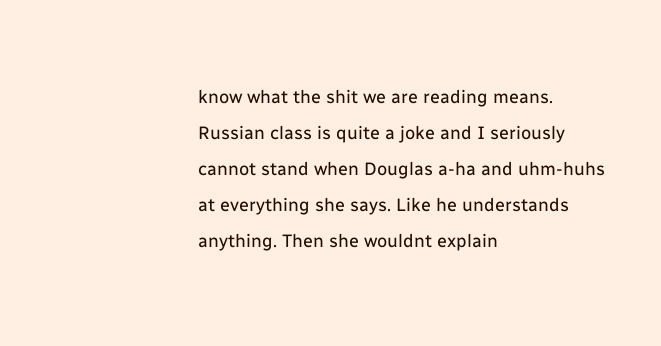know what the shit we are reading means. Russian class is quite a joke and I seriously cannot stand when Douglas a-ha and uhm-huhs at everything she says. Like he understands anything. Then she wouldnt explain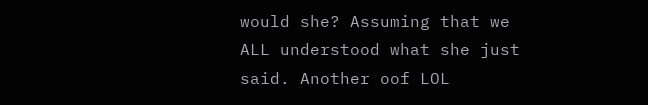would she? Assuming that we ALL understood what she just said. Another oof LOL